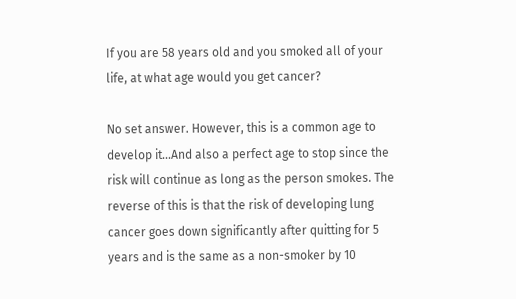If you are 58 years old and you smoked all of your life, at what age would you get cancer?

No set answer. However, this is a common age to develop it...And also a perfect age to stop since the risk will continue as long as the person smokes. The reverse of this is that the risk of developing lung cancer goes down significantly after quitting for 5 years and is the same as a non-smoker by 10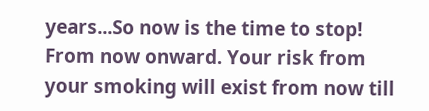years...So now is the time to stop!
From now onward. Your risk from your smoking will exist from now till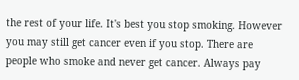the rest of your life. It's best you stop smoking. However you may still get cancer even if you stop. There are people who smoke and never get cancer. Always pay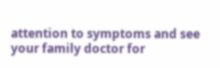attention to symptoms and see your family doctor for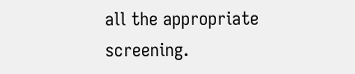all the appropriate screening.